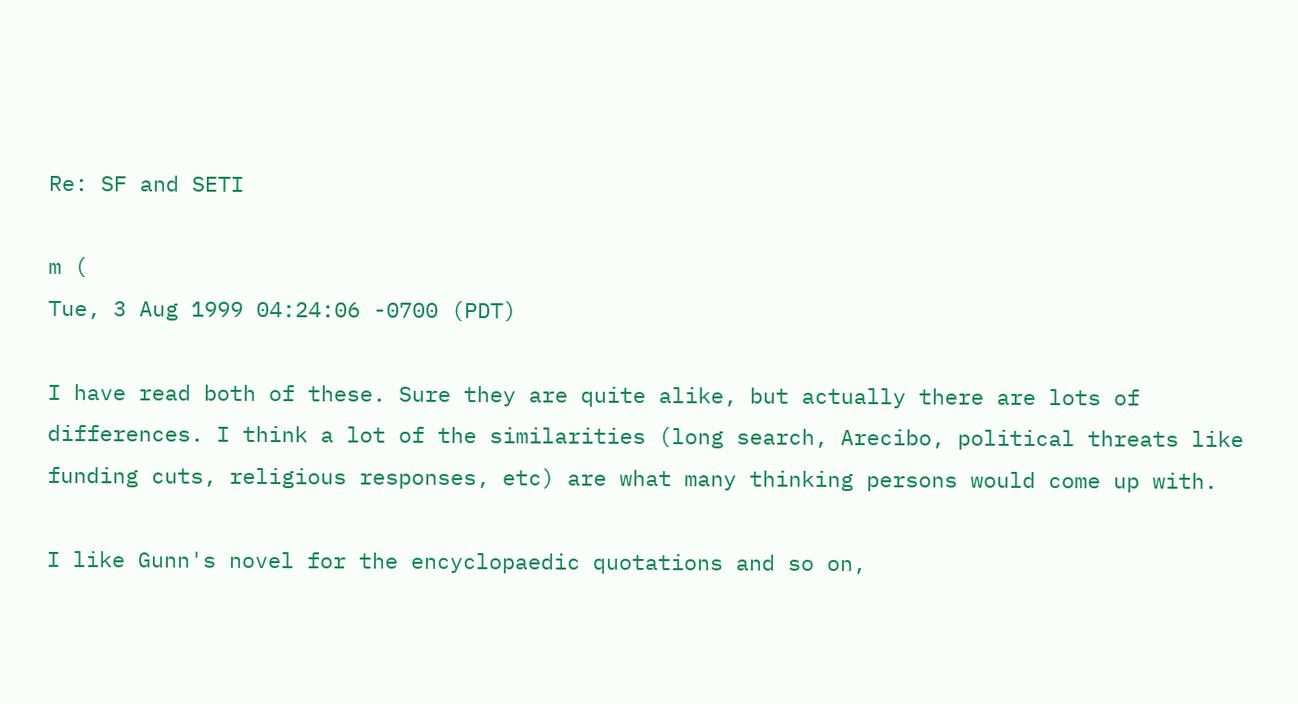Re: SF and SETI

m (
Tue, 3 Aug 1999 04:24:06 -0700 (PDT)

I have read both of these. Sure they are quite alike, but actually there are lots of differences. I think a lot of the similarities (long search, Arecibo, political threats like funding cuts, religious responses, etc) are what many thinking persons would come up with.

I like Gunn's novel for the encyclopaedic quotations and so on,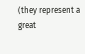(they represent a great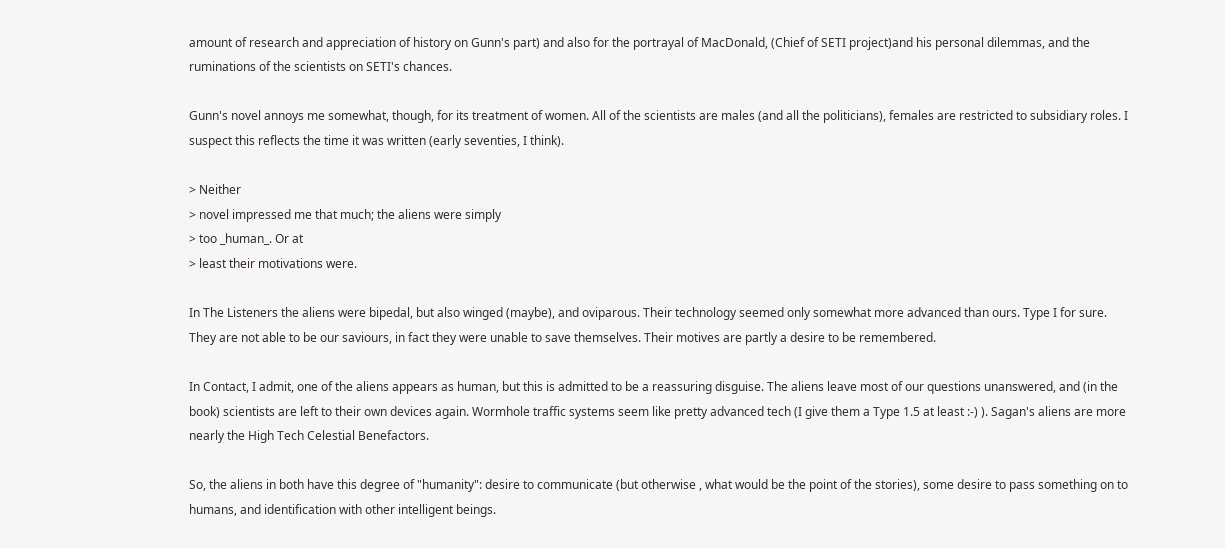amount of research and appreciation of history on Gunn's part) and also for the portrayal of MacDonald, (Chief of SETI project)and his personal dilemmas, and the ruminations of the scientists on SETI's chances.

Gunn's novel annoys me somewhat, though, for its treatment of women. All of the scientists are males (and all the politicians), females are restricted to subsidiary roles. I suspect this reflects the time it was written (early seventies, I think).

> Neither
> novel impressed me that much; the aliens were simply
> too _human_. Or at
> least their motivations were.

In The Listeners the aliens were bipedal, but also winged (maybe), and oviparous. Their technology seemed only somewhat more advanced than ours. Type I for sure. They are not able to be our saviours, in fact they were unable to save themselves. Their motives are partly a desire to be remembered.

In Contact, I admit, one of the aliens appears as human, but this is admitted to be a reassuring disguise. The aliens leave most of our questions unanswered, and (in the book) scientists are left to their own devices again. Wormhole traffic systems seem like pretty advanced tech (I give them a Type 1.5 at least :-) ). Sagan's aliens are more nearly the High Tech Celestial Benefactors.

So, the aliens in both have this degree of "humanity": desire to communicate (but otherwise , what would be the point of the stories), some desire to pass something on to humans, and identification with other intelligent beings.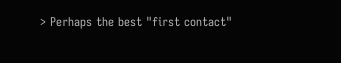> Perhaps the best "first contact"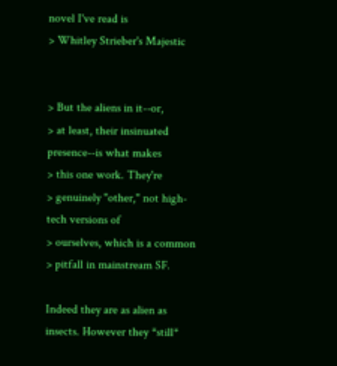novel I've read is
> Whitley Strieber's Majestic


> But the aliens in it--or,
> at least, their insinuated presence--is what makes
> this one work. They're
> genuinely "other," not high-tech versions of
> ourselves, which is a common
> pitfall in mainstream SF.

Indeed they are as alien as insects. However they *still*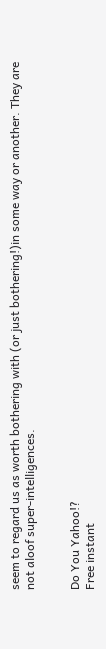seem to regard us as worth bothering with (or just bothering!)in some way or another. They are not aloof super-intelligences.


Do You Yahoo!?
Free instant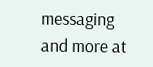messaging and more at